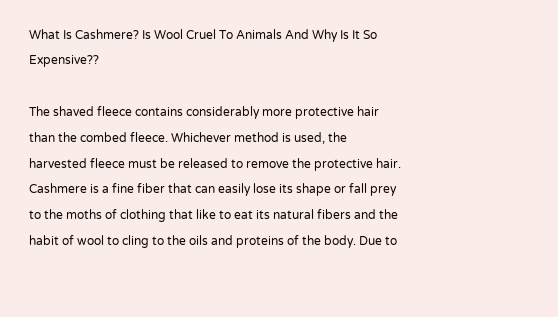What Is Cashmere? Is Wool Cruel To Animals And Why Is It So Expensive??

The shaved fleece contains considerably more protective hair than the combed fleece. Whichever method is used, the harvested fleece must be released to remove the protective hair. Cashmere is a fine fiber that can easily lose its shape or fall prey to the moths of clothing that like to eat its natural fibers and the habit of wool to cling to the oils and proteins of the body. Due to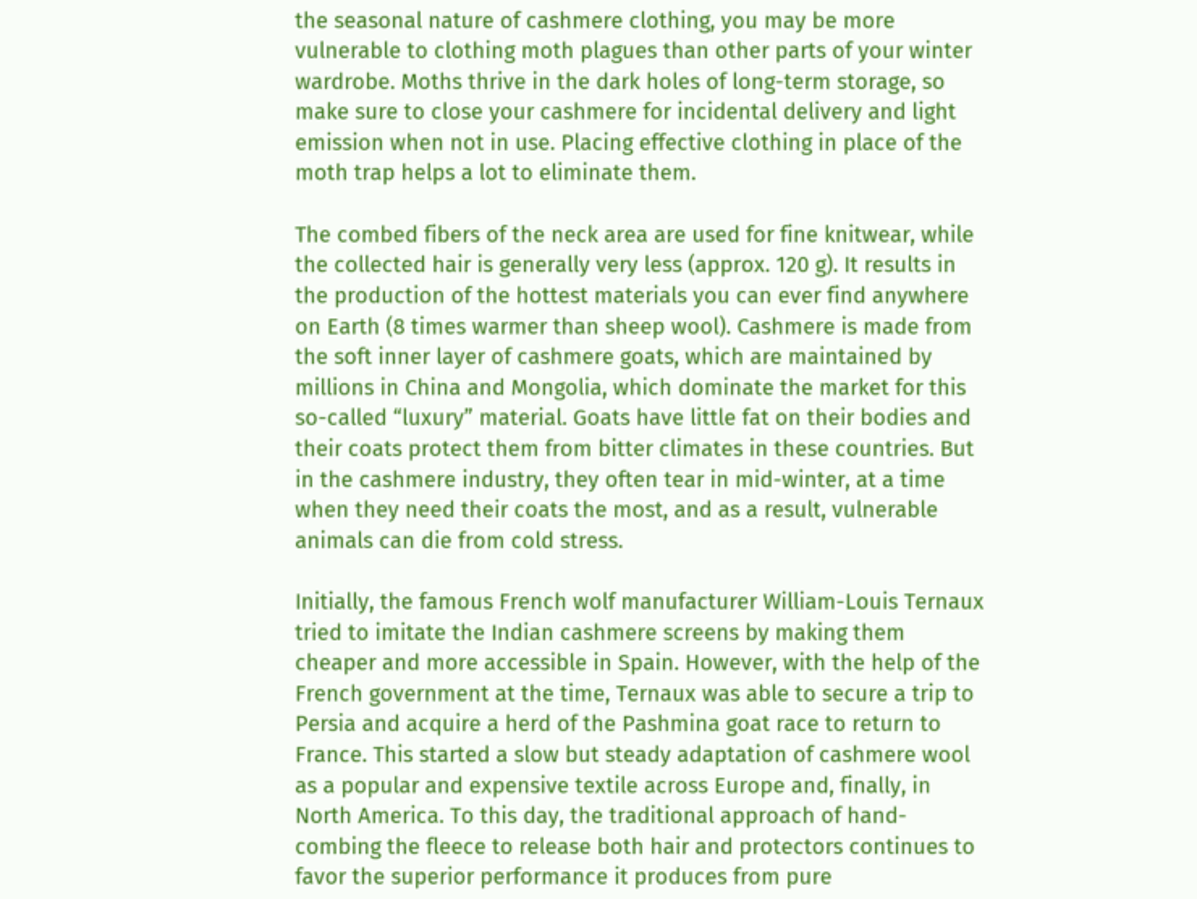the seasonal nature of cashmere clothing, you may be more vulnerable to clothing moth plagues than other parts of your winter wardrobe. Moths thrive in the dark holes of long-term storage, so make sure to close your cashmere for incidental delivery and light emission when not in use. Placing effective clothing in place of the moth trap helps a lot to eliminate them.

The combed fibers of the neck area are used for fine knitwear, while the collected hair is generally very less (approx. 120 g). It results in the production of the hottest materials you can ever find anywhere on Earth (8 times warmer than sheep wool). Cashmere is made from the soft inner layer of cashmere goats, which are maintained by millions in China and Mongolia, which dominate the market for this so-called “luxury” material. Goats have little fat on their bodies and their coats protect them from bitter climates in these countries. But in the cashmere industry, they often tear in mid-winter, at a time when they need their coats the most, and as a result, vulnerable animals can die from cold stress.

Initially, the famous French wolf manufacturer William-Louis Ternaux tried to imitate the Indian cashmere screens by making them cheaper and more accessible in Spain. However, with the help of the French government at the time, Ternaux was able to secure a trip to Persia and acquire a herd of the Pashmina goat race to return to France. This started a slow but steady adaptation of cashmere wool as a popular and expensive textile across Europe and, finally, in North America. To this day, the traditional approach of hand-combing the fleece to release both hair and protectors continues to favor the superior performance it produces from pure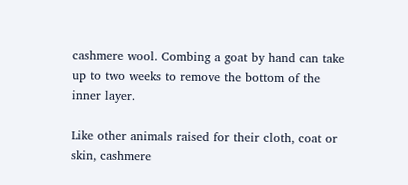cashmere wool. Combing a goat by hand can take up to two weeks to remove the bottom of the inner layer.

Like other animals raised for their cloth, coat or skin, cashmere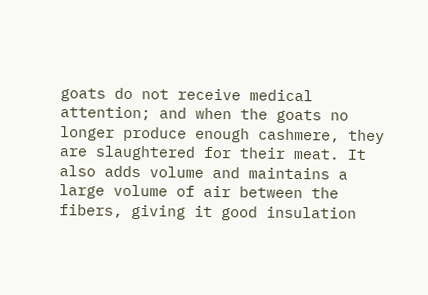goats do not receive medical attention; and when the goats no longer produce enough cashmere, they are slaughtered for their meat. It also adds volume and maintains a large volume of air between the fibers, giving it good insulation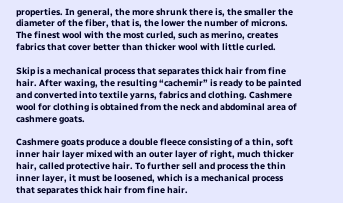properties. In general, the more shrunk there is, the smaller the diameter of the fiber, that is, the lower the number of microns. The finest wool with the most curled, such as merino, creates fabrics that cover better than thicker wool with little curled.

Skip is a mechanical process that separates thick hair from fine hair. After waxing, the resulting “cachemir” is ready to be painted and converted into textile yarns, fabrics and clothing. Cashmere wool for clothing is obtained from the neck and abdominal area of cashmere goats.

Cashmere goats produce a double fleece consisting of a thin, soft inner hair layer mixed with an outer layer of right, much thicker hair, called protective hair. To further sell and process the thin inner layer, it must be loosened, which is a mechanical process that separates thick hair from fine hair.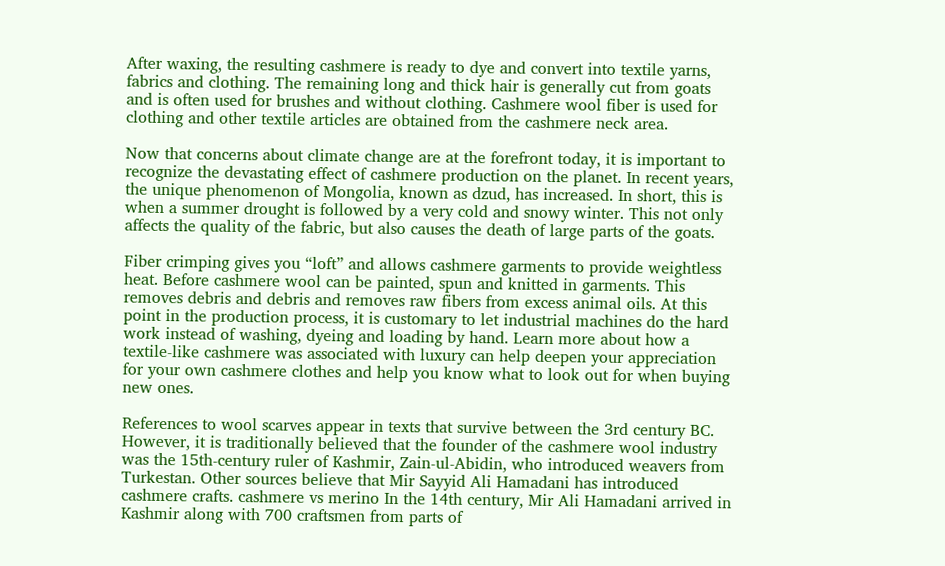After waxing, the resulting cashmere is ready to dye and convert into textile yarns, fabrics and clothing. The remaining long and thick hair is generally cut from goats and is often used for brushes and without clothing. Cashmere wool fiber is used for clothing and other textile articles are obtained from the cashmere neck area.

Now that concerns about climate change are at the forefront today, it is important to recognize the devastating effect of cashmere production on the planet. In recent years, the unique phenomenon of Mongolia, known as dzud, has increased. In short, this is when a summer drought is followed by a very cold and snowy winter. This not only affects the quality of the fabric, but also causes the death of large parts of the goats.

Fiber crimping gives you “loft” and allows cashmere garments to provide weightless heat. Before cashmere wool can be painted, spun and knitted in garments. This removes debris and debris and removes raw fibers from excess animal oils. At this point in the production process, it is customary to let industrial machines do the hard work instead of washing, dyeing and loading by hand. Learn more about how a textile-like cashmere was associated with luxury can help deepen your appreciation for your own cashmere clothes and help you know what to look out for when buying new ones.

References to wool scarves appear in texts that survive between the 3rd century BC. However, it is traditionally believed that the founder of the cashmere wool industry was the 15th-century ruler of Kashmir, Zain-ul-Abidin, who introduced weavers from Turkestan. Other sources believe that Mir Sayyid Ali Hamadani has introduced cashmere crafts. cashmere vs merino In the 14th century, Mir Ali Hamadani arrived in Kashmir along with 700 craftsmen from parts of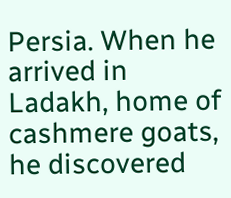Persia. When he arrived in Ladakh, home of cashmere goats, he discovered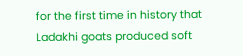for the first time in history that Ladakhi goats produced soft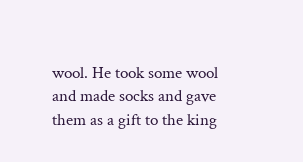wool. He took some wool and made socks and gave them as a gift to the king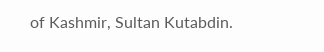of Kashmir, Sultan Kutabdin.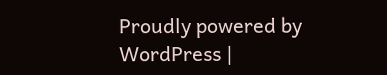Proudly powered by WordPress |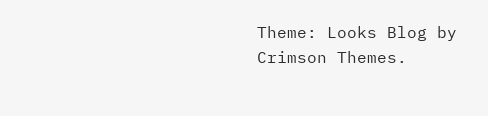Theme: Looks Blog by Crimson Themes.